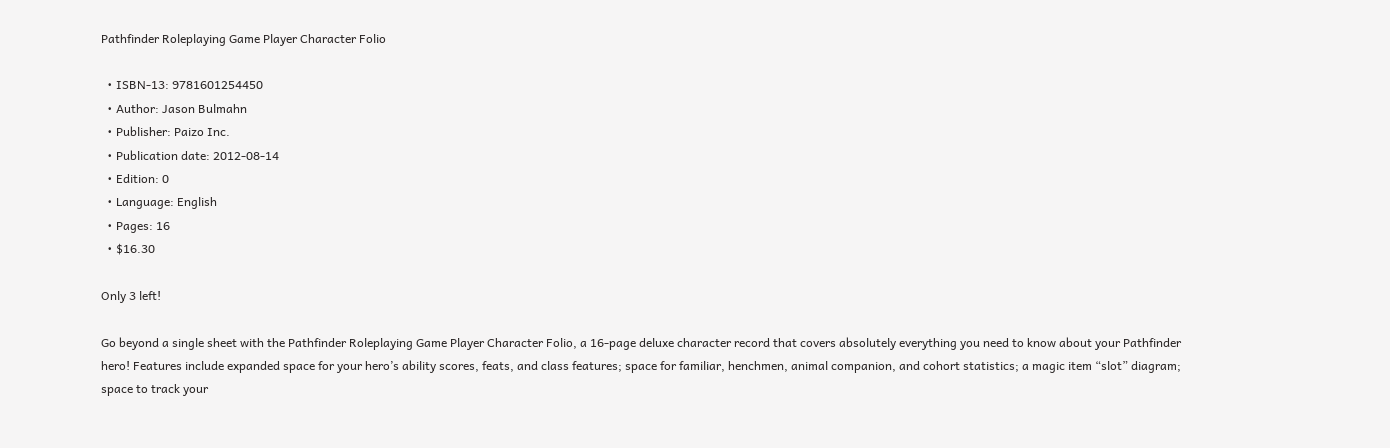Pathfinder Roleplaying Game Player Character Folio

  • ISBN-13: 9781601254450
  • Author: Jason Bulmahn
  • Publisher: Paizo Inc.
  • Publication date: 2012-08-14
  • Edition: 0
  • Language: English
  • Pages: 16
  • $16.30

Only 3 left!

Go beyond a single sheet with the Pathfinder Roleplaying Game Player Character Folio, a 16-page deluxe character record that covers absolutely everything you need to know about your Pathfinder hero! Features include expanded space for your hero’s ability scores, feats, and class features; space for familiar, henchmen, animal companion, and cohort statistics; a magic item “slot” diagram; space to track your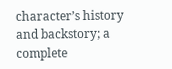character’s history and backstory; a complete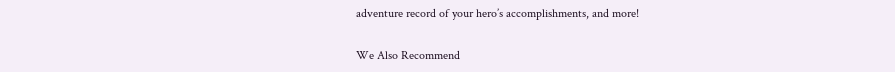adventure record of your hero’s accomplishments, and more!

We Also Recommend